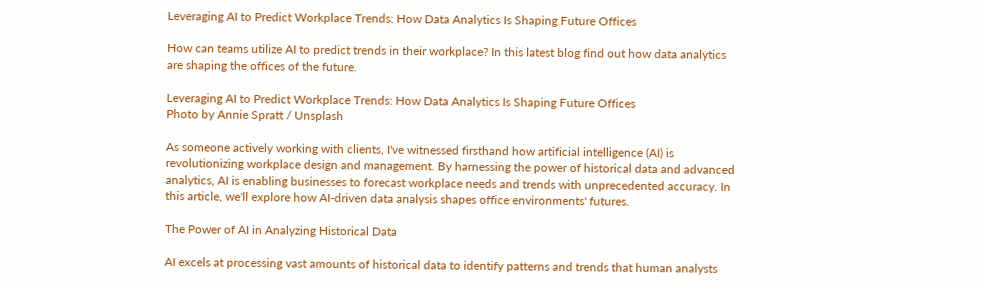Leveraging AI to Predict Workplace Trends: How Data Analytics Is Shaping Future Offices

How can teams utilize AI to predict trends in their workplace? In this latest blog find out how data analytics are shaping the offices of the future.

Leveraging AI to Predict Workplace Trends: How Data Analytics Is Shaping Future Offices
Photo by Annie Spratt / Unsplash

As someone actively working with clients, I've witnessed firsthand how artificial intelligence (AI) is revolutionizing workplace design and management. By harnessing the power of historical data and advanced analytics, AI is enabling businesses to forecast workplace needs and trends with unprecedented accuracy. In this article, we'll explore how AI-driven data analysis shapes office environments' futures.

The Power of AI in Analyzing Historical Data

AI excels at processing vast amounts of historical data to identify patterns and trends that human analysts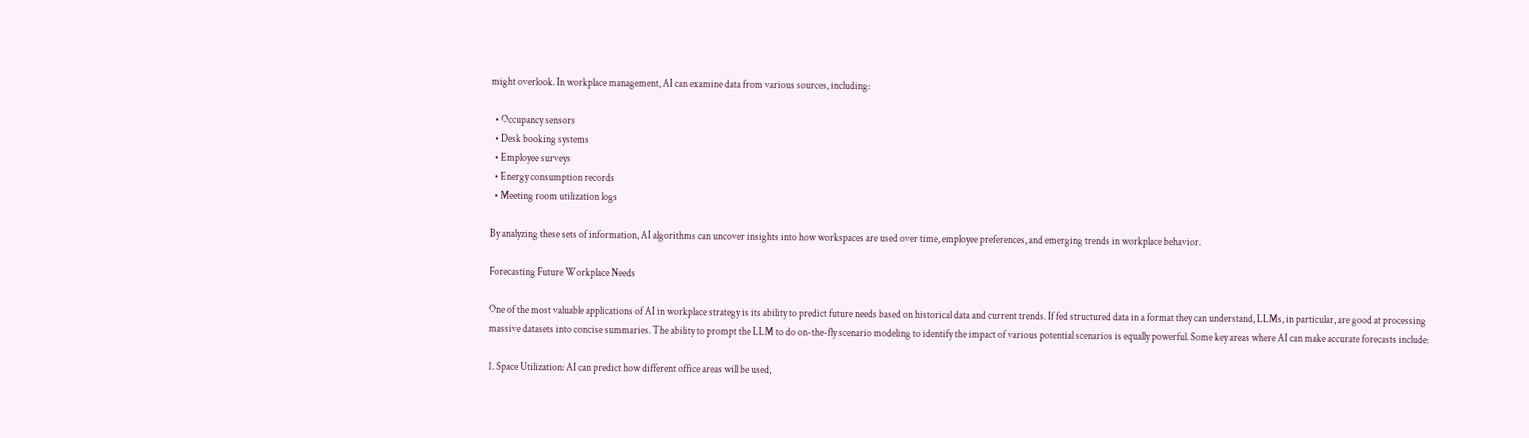might overlook. In workplace management, AI can examine data from various sources, including:

  • Occupancy sensors
  • Desk booking systems
  • Employee surveys
  • Energy consumption records
  • Meeting room utilization logs

By analyzing these sets of information, AI algorithms can uncover insights into how workspaces are used over time, employee preferences, and emerging trends in workplace behavior.

Forecasting Future Workplace Needs

One of the most valuable applications of AI in workplace strategy is its ability to predict future needs based on historical data and current trends. If fed structured data in a format they can understand, LLMs, in particular, are good at processing massive datasets into concise summaries. The ability to prompt the LLM to do on-the-fly scenario modeling to identify the impact of various potential scenarios is equally powerful. Some key areas where AI can make accurate forecasts include:

1. Space Utilization: AI can predict how different office areas will be used,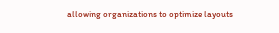allowing organizations to optimize layouts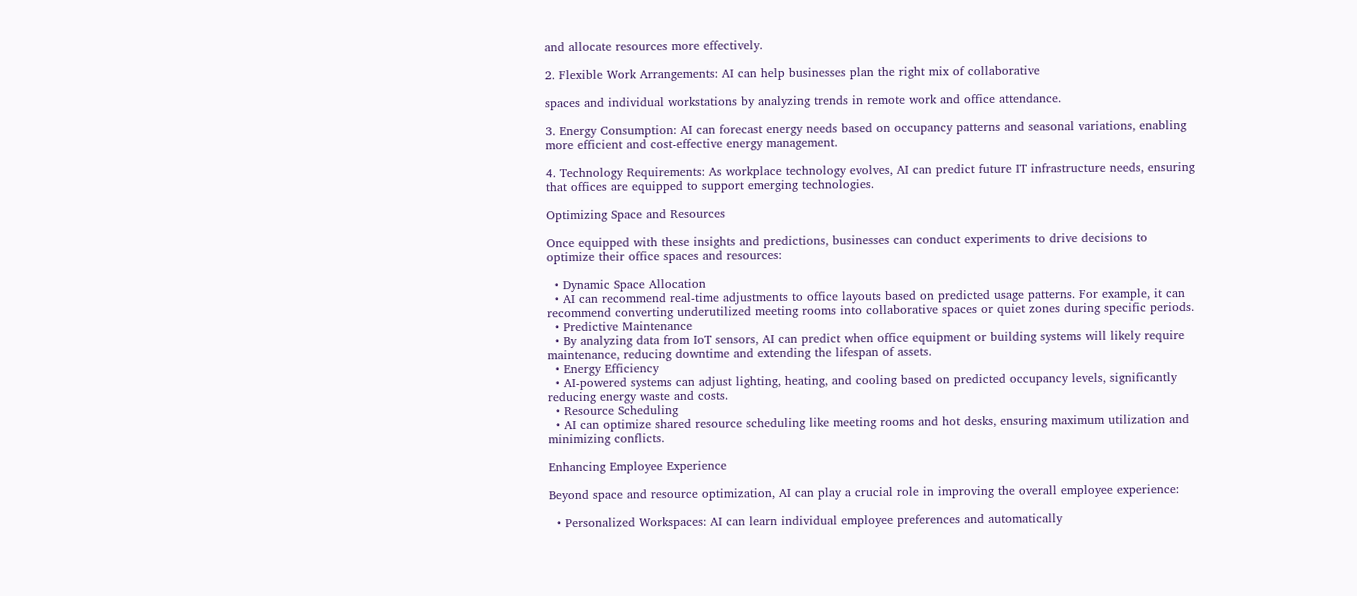and allocate resources more effectively.

2. Flexible Work Arrangements: AI can help businesses plan the right mix of collaborative

spaces and individual workstations by analyzing trends in remote work and office attendance.

3. Energy Consumption: AI can forecast energy needs based on occupancy patterns and seasonal variations, enabling more efficient and cost-effective energy management.

4. Technology Requirements: As workplace technology evolves, AI can predict future IT infrastructure needs, ensuring that offices are equipped to support emerging technologies.

Optimizing Space and Resources

Once equipped with these insights and predictions, businesses can conduct experiments to drive decisions to optimize their office spaces and resources:

  • Dynamic Space Allocation
  • AI can recommend real-time adjustments to office layouts based on predicted usage patterns. For example, it can recommend converting underutilized meeting rooms into collaborative spaces or quiet zones during specific periods.
  • Predictive Maintenance
  • By analyzing data from IoT sensors, AI can predict when office equipment or building systems will likely require maintenance, reducing downtime and extending the lifespan of assets.
  • Energy Efficiency
  • AI-powered systems can adjust lighting, heating, and cooling based on predicted occupancy levels, significantly reducing energy waste and costs.
  • Resource Scheduling
  • AI can optimize shared resource scheduling like meeting rooms and hot desks, ensuring maximum utilization and minimizing conflicts.

Enhancing Employee Experience

Beyond space and resource optimization, AI can play a crucial role in improving the overall employee experience:

  • Personalized Workspaces: AI can learn individual employee preferences and automatically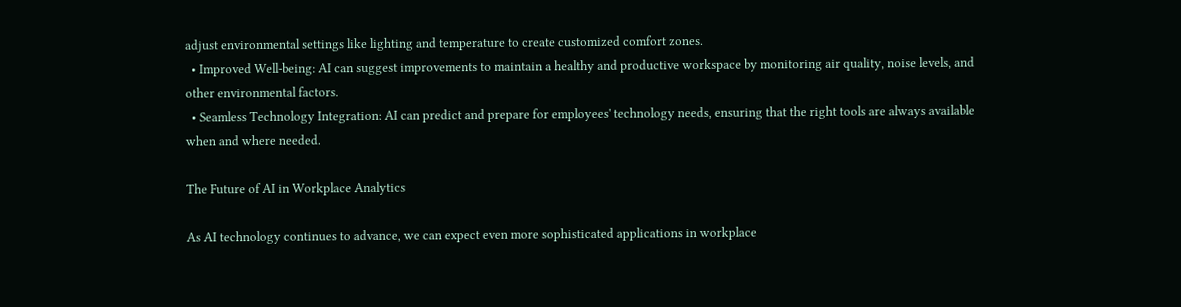adjust environmental settings like lighting and temperature to create customized comfort zones.
  • Improved Well-being: AI can suggest improvements to maintain a healthy and productive workspace by monitoring air quality, noise levels, and other environmental factors.
  • Seamless Technology Integration: AI can predict and prepare for employees' technology needs, ensuring that the right tools are always available when and where needed.

The Future of AI in Workplace Analytics

As AI technology continues to advance, we can expect even more sophisticated applications in workplace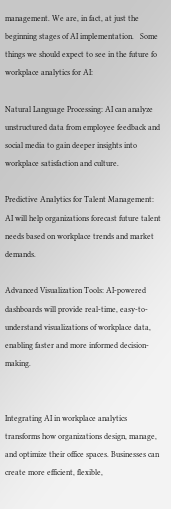management. We are, in fact, at just the beginning stages of AI implementation.   Some things we should expect to see in the future fo workplace analytics for AI:

Natural Language Processing: AI can analyze unstructured data from employee feedback and social media to gain deeper insights into workplace satisfaction and culture.

Predictive Analytics for Talent Management: AI will help organizations forecast future talent needs based on workplace trends and market demands.

Advanced Visualization Tools: AI-powered dashboards will provide real-time, easy-to-understand visualizations of workplace data, enabling faster and more informed decision-making.


Integrating AI in workplace analytics transforms how organizations design, manage, and optimize their office spaces. Businesses can create more efficient, flexible,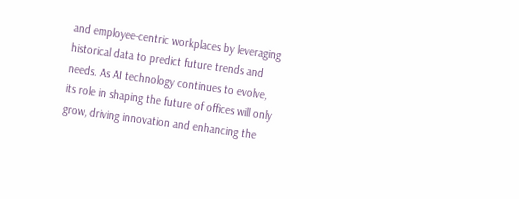and employee-centric workplaces by leveraging historical data to predict future trends and needs. As AI technology continues to evolve, its role in shaping the future of offices will only grow, driving innovation and enhancing the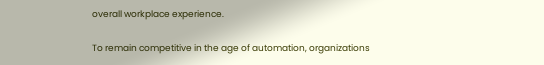overall workplace experience.

To remain competitive in the age of automation, organizations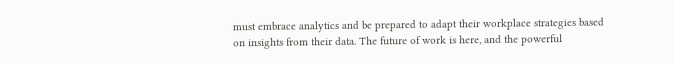must embrace analytics and be prepared to adapt their workplace strategies based on insights from their data. The future of work is here, and the powerful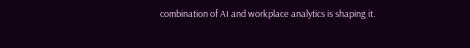combination of AI and workplace analytics is shaping it.